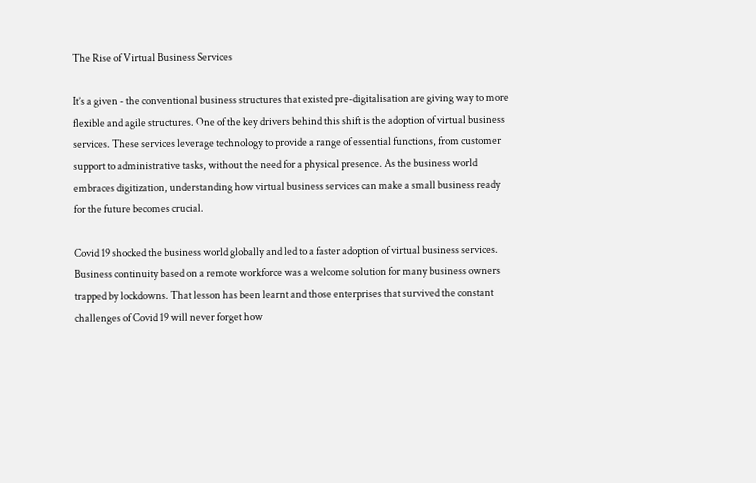The Rise of Virtual Business Services

It’s a given - the conventional business structures that existed pre-digitalisation are giving way to more flexible and agile structures. One of the key drivers behind this shift is the adoption of virtual business services. These services leverage technology to provide a range of essential functions, from customer support to administrative tasks, without the need for a physical presence. As the business world embraces digitization, understanding how virtual business services can make a small business ready for the future becomes crucial.

Covid 19 shocked the business world globally and led to a faster adoption of virtual business services. Business continuity based on a remote workforce was a welcome solution for many business owners trapped by lockdowns. That lesson has been learnt and those enterprises that survived the constant challenges of Covid 19 will never forget how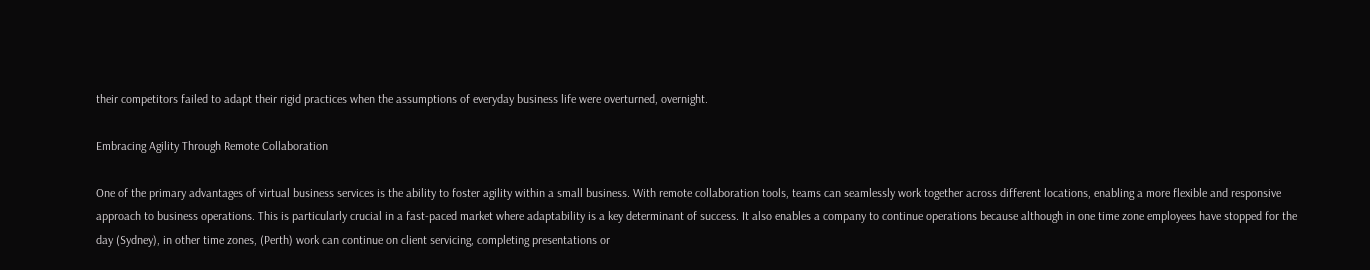their competitors failed to adapt their rigid practices when the assumptions of everyday business life were overturned, overnight.

Embracing Agility Through Remote Collaboration

One of the primary advantages of virtual business services is the ability to foster agility within a small business. With remote collaboration tools, teams can seamlessly work together across different locations, enabling a more flexible and responsive approach to business operations. This is particularly crucial in a fast-paced market where adaptability is a key determinant of success. It also enables a company to continue operations because although in one time zone employees have stopped for the day (Sydney), in other time zones, (Perth) work can continue on client servicing, completing presentations or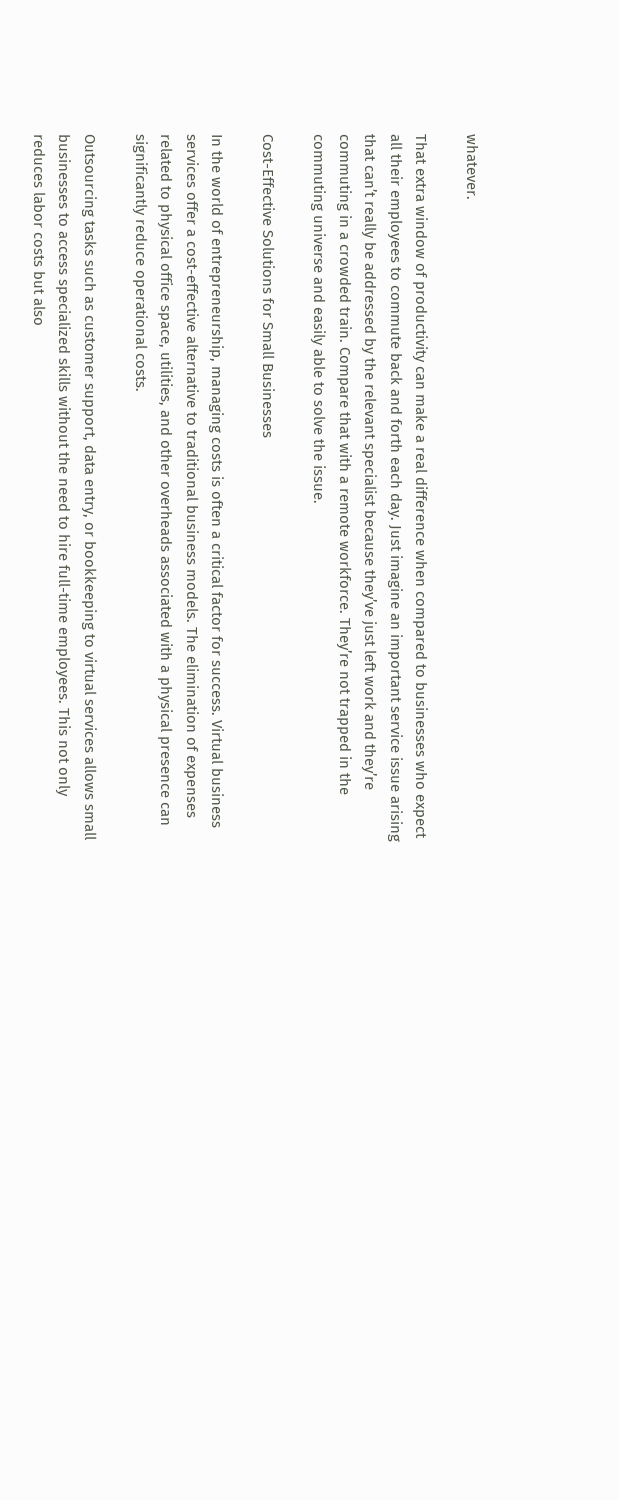whatever.

That extra window of productivity can make a real difference when compared to businesses who expect all their employees to commute back and forth each day. Just imagine an important service issue arising that can’t really be addressed by the relevant specialist because they’ve just left work and they’re commuting in a crowded train. Compare that with a remote workforce. They’re not trapped in the commuting universe and easily able to solve the issue.

Cost-Effective Solutions for Small Businesses

In the world of entrepreneurship, managing costs is often a critical factor for success. Virtual business services offer a cost-effective alternative to traditional business models. The elimination of expenses related to physical office space, utilities, and other overheads associated with a physical presence can significantly reduce operational costs.

Outsourcing tasks such as customer support, data entry, or bookkeeping to virtual services allows small businesses to access specialized skills without the need to hire full-time employees. This not only reduces labor costs but also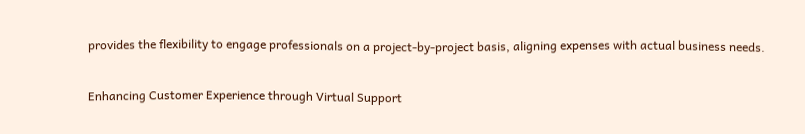provides the flexibility to engage professionals on a project-by-project basis, aligning expenses with actual business needs.

Enhancing Customer Experience through Virtual Support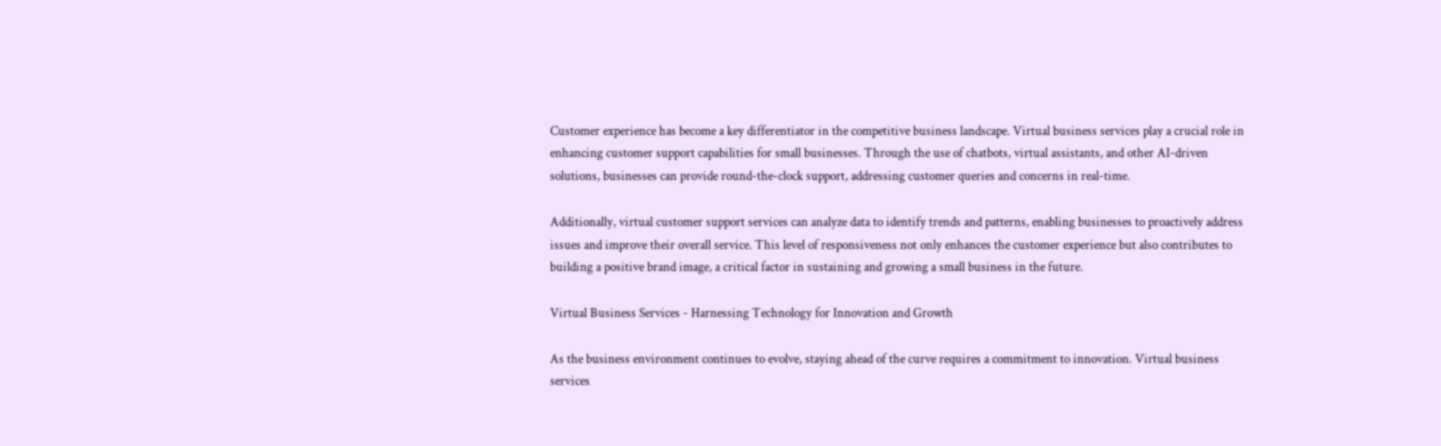Customer experience has become a key differentiator in the competitive business landscape. Virtual business services play a crucial role in enhancing customer support capabilities for small businesses. Through the use of chatbots, virtual assistants, and other AI-driven solutions, businesses can provide round-the-clock support, addressing customer queries and concerns in real-time.

Additionally, virtual customer support services can analyze data to identify trends and patterns, enabling businesses to proactively address issues and improve their overall service. This level of responsiveness not only enhances the customer experience but also contributes to building a positive brand image, a critical factor in sustaining and growing a small business in the future.

Virtual Business Services - Harnessing Technology for Innovation and Growth

As the business environment continues to evolve, staying ahead of the curve requires a commitment to innovation. Virtual business services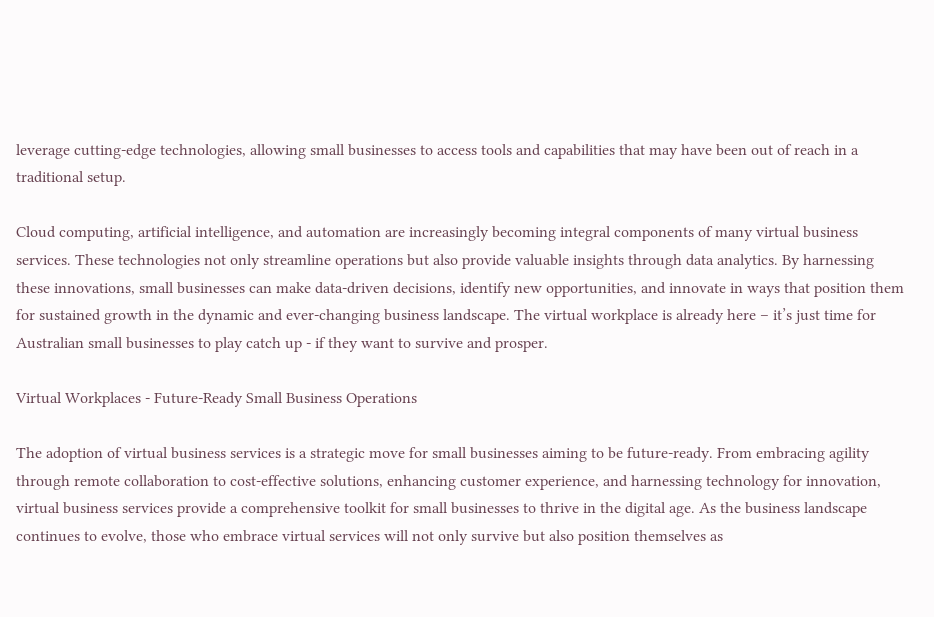leverage cutting-edge technologies, allowing small businesses to access tools and capabilities that may have been out of reach in a traditional setup.

Cloud computing, artificial intelligence, and automation are increasingly becoming integral components of many virtual business services. These technologies not only streamline operations but also provide valuable insights through data analytics. By harnessing these innovations, small businesses can make data-driven decisions, identify new opportunities, and innovate in ways that position them for sustained growth in the dynamic and ever-changing business landscape. The virtual workplace is already here – it’s just time for Australian small businesses to play catch up - if they want to survive and prosper.

Virtual Workplaces - Future-Ready Small Business Operations

The adoption of virtual business services is a strategic move for small businesses aiming to be future-ready. From embracing agility through remote collaboration to cost-effective solutions, enhancing customer experience, and harnessing technology for innovation, virtual business services provide a comprehensive toolkit for small businesses to thrive in the digital age. As the business landscape continues to evolve, those who embrace virtual services will not only survive but also position themselves as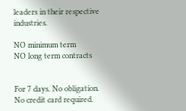leaders in their respective industries.

NO minimum term
NO long term contracts


For 7 days. No obligation. No credit card required.